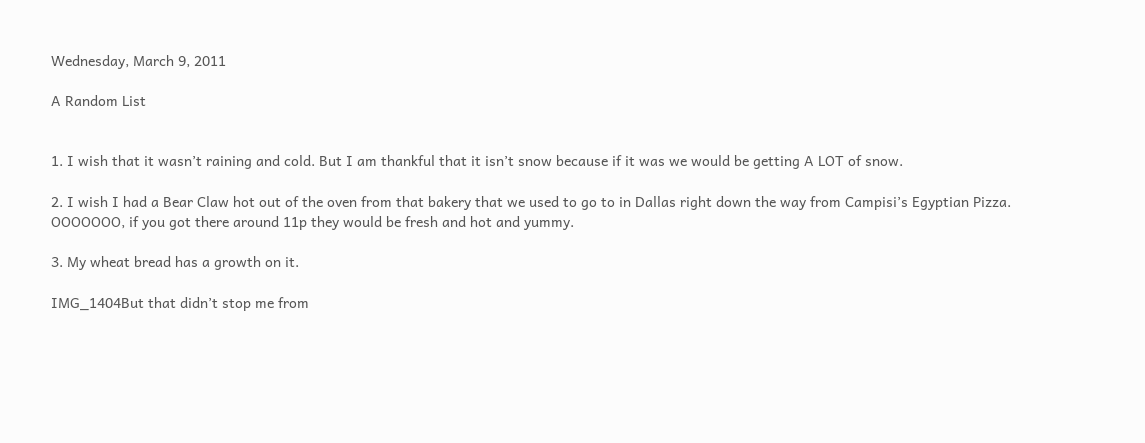Wednesday, March 9, 2011

A Random List


1. I wish that it wasn’t raining and cold. But I am thankful that it isn’t snow because if it was we would be getting A LOT of snow.

2. I wish I had a Bear Claw hot out of the oven from that bakery that we used to go to in Dallas right down the way from Campisi’s Egyptian Pizza. OOOOOOO, if you got there around 11p they would be fresh and hot and yummy.

3. My wheat bread has a growth on it.

IMG_1404But that didn’t stop me from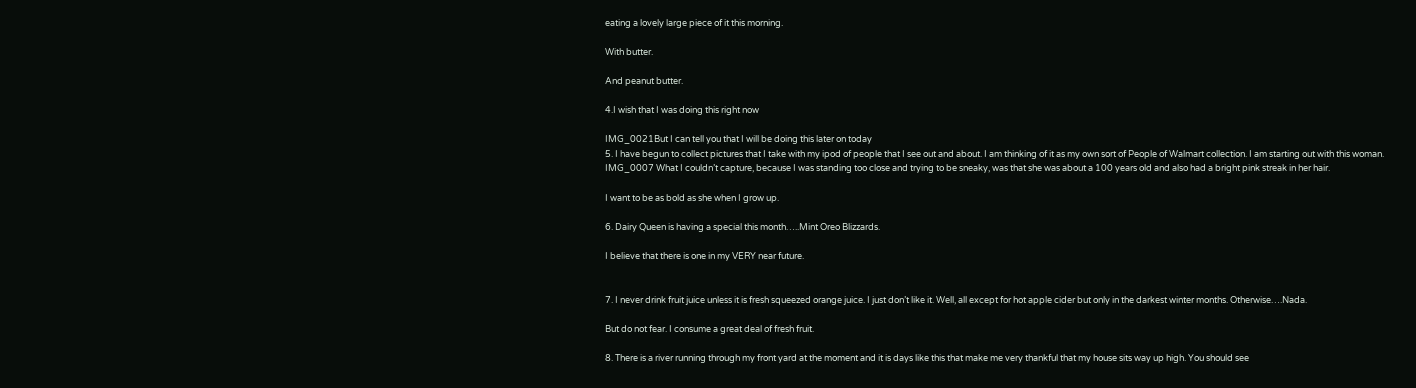eating a lovely large piece of it this morning.

With butter.

And peanut butter.

4.I wish that I was doing this right now

IMG_0021But I can tell you that I will be doing this later on today
5. I have begun to collect pictures that I take with my ipod of people that I see out and about. I am thinking of it as my own sort of People of Walmart collection. I am starting out with this woman.
IMG_0007 What I couldn’t capture, because I was standing too close and trying to be sneaky, was that she was about a 100 years old and also had a bright pink streak in her hair.

I want to be as bold as she when I grow up.

6. Dairy Queen is having a special this month…..Mint Oreo Blizzards.

I believe that there is one in my VERY near future.


7. I never drink fruit juice unless it is fresh squeezed orange juice. I just don’t like it. Well, all except for hot apple cider but only in the darkest winter months. Otherwise….Nada.

But do not fear. I consume a great deal of fresh fruit.

8. There is a river running through my front yard at the moment and it is days like this that make me very thankful that my house sits way up high. You should see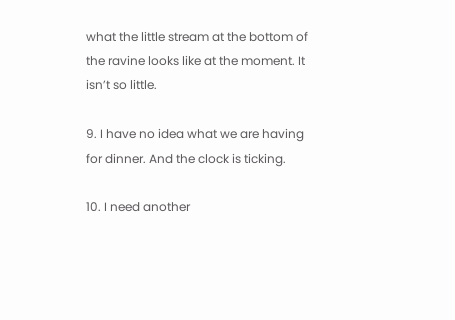what the little stream at the bottom of the ravine looks like at the moment. It isn’t so little.

9. I have no idea what we are having for dinner. And the clock is ticking.

10. I need another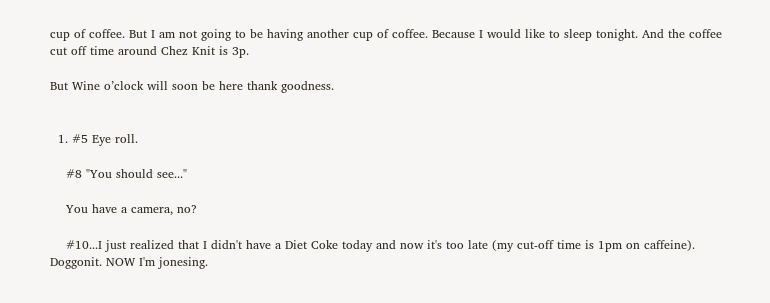cup of coffee. But I am not going to be having another cup of coffee. Because I would like to sleep tonight. And the coffee cut off time around Chez Knit is 3p.

But Wine o’clock will soon be here thank goodness.


  1. #5 Eye roll.

    #8 "You should see..."

    You have a camera, no?

    #10...I just realized that I didn't have a Diet Coke today and now it's too late (my cut-off time is 1pm on caffeine). Doggonit. NOW I'm jonesing.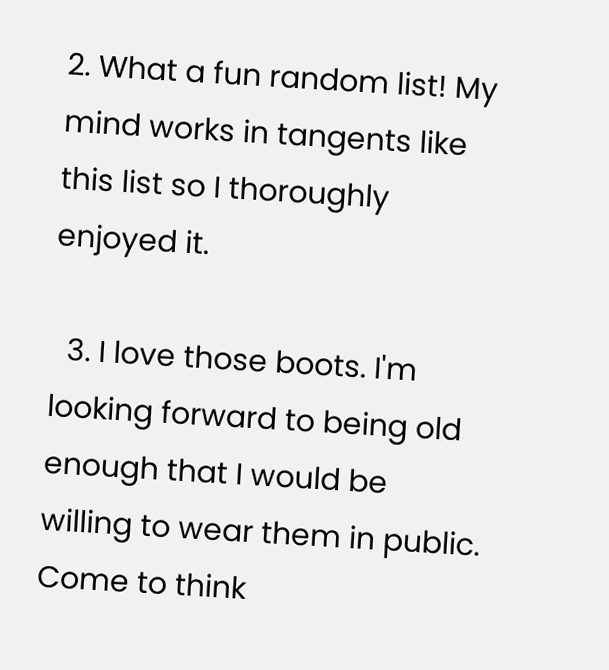2. What a fun random list! My mind works in tangents like this list so I thoroughly enjoyed it.

  3. I love those boots. I'm looking forward to being old enough that I would be willing to wear them in public. Come to think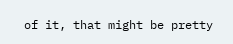of it, that might be pretty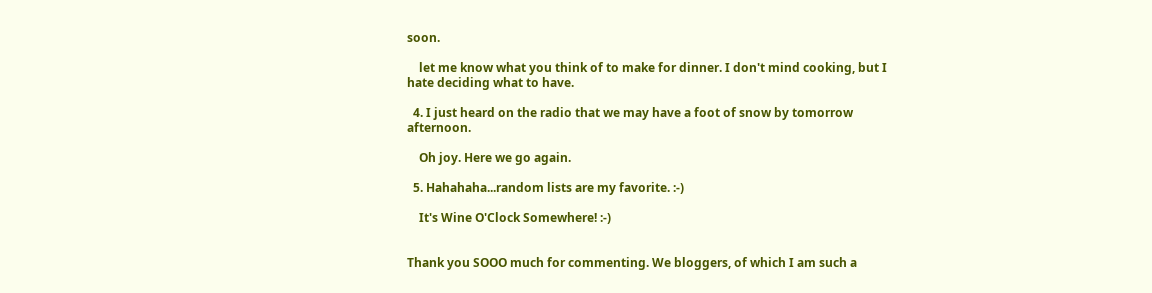soon.

    let me know what you think of to make for dinner. I don't mind cooking, but I hate deciding what to have.

  4. I just heard on the radio that we may have a foot of snow by tomorrow afternoon.

    Oh joy. Here we go again.

  5. Hahahaha...random lists are my favorite. :-)

    It's Wine O'Clock Somewhere! :-)


Thank you SOOO much for commenting. We bloggers, of which I am such a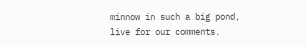minnow in such a big pond, live for our comments.